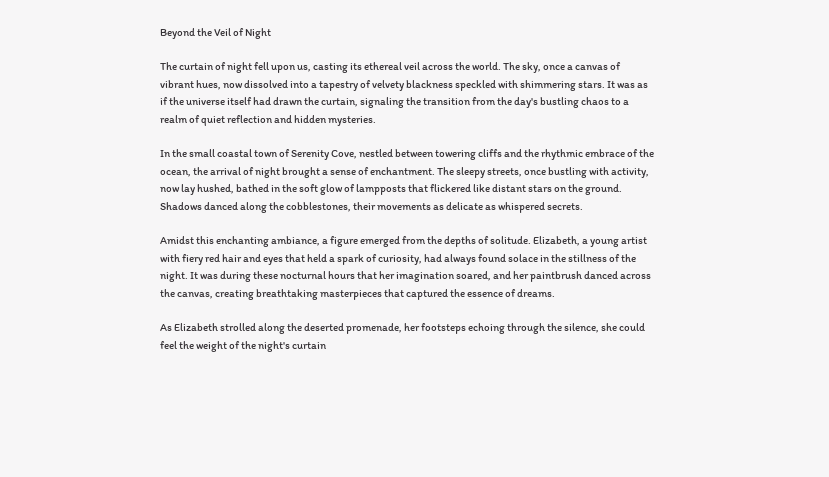Beyond the Veil of Night

The curtain of night fell upon us, casting its ethereal veil across the world. The sky, once a canvas of vibrant hues, now dissolved into a tapestry of velvety blackness speckled with shimmering stars. It was as if the universe itself had drawn the curtain, signaling the transition from the day's bustling chaos to a realm of quiet reflection and hidden mysteries.

In the small coastal town of Serenity Cove, nestled between towering cliffs and the rhythmic embrace of the ocean, the arrival of night brought a sense of enchantment. The sleepy streets, once bustling with activity, now lay hushed, bathed in the soft glow of lampposts that flickered like distant stars on the ground. Shadows danced along the cobblestones, their movements as delicate as whispered secrets.

Amidst this enchanting ambiance, a figure emerged from the depths of solitude. Elizabeth, a young artist with fiery red hair and eyes that held a spark of curiosity, had always found solace in the stillness of the night. It was during these nocturnal hours that her imagination soared, and her paintbrush danced across the canvas, creating breathtaking masterpieces that captured the essence of dreams.

As Elizabeth strolled along the deserted promenade, her footsteps echoing through the silence, she could feel the weight of the night's curtain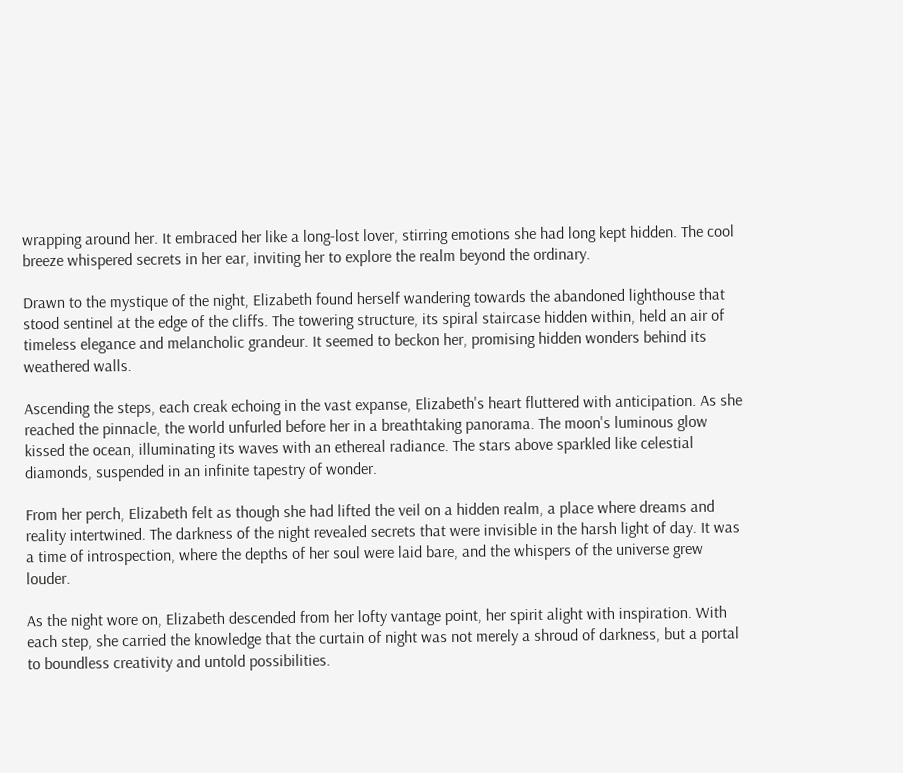wrapping around her. It embraced her like a long-lost lover, stirring emotions she had long kept hidden. The cool breeze whispered secrets in her ear, inviting her to explore the realm beyond the ordinary.

Drawn to the mystique of the night, Elizabeth found herself wandering towards the abandoned lighthouse that stood sentinel at the edge of the cliffs. The towering structure, its spiral staircase hidden within, held an air of timeless elegance and melancholic grandeur. It seemed to beckon her, promising hidden wonders behind its weathered walls.

Ascending the steps, each creak echoing in the vast expanse, Elizabeth's heart fluttered with anticipation. As she reached the pinnacle, the world unfurled before her in a breathtaking panorama. The moon's luminous glow kissed the ocean, illuminating its waves with an ethereal radiance. The stars above sparkled like celestial diamonds, suspended in an infinite tapestry of wonder.

From her perch, Elizabeth felt as though she had lifted the veil on a hidden realm, a place where dreams and reality intertwined. The darkness of the night revealed secrets that were invisible in the harsh light of day. It was a time of introspection, where the depths of her soul were laid bare, and the whispers of the universe grew louder.

As the night wore on, Elizabeth descended from her lofty vantage point, her spirit alight with inspiration. With each step, she carried the knowledge that the curtain of night was not merely a shroud of darkness, but a portal to boundless creativity and untold possibilities.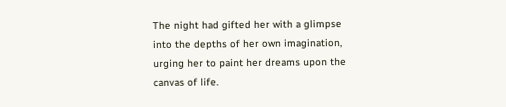The night had gifted her with a glimpse into the depths of her own imagination, urging her to paint her dreams upon the canvas of life.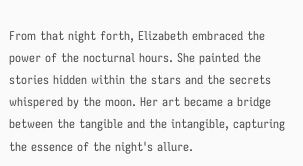From that night forth, Elizabeth embraced the power of the nocturnal hours. She painted the stories hidden within the stars and the secrets whispered by the moon. Her art became a bridge between the tangible and the intangible, capturing the essence of the night's allure.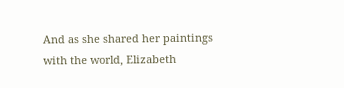And as she shared her paintings with the world, Elizabeth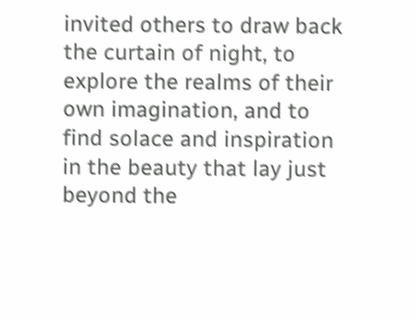invited others to draw back the curtain of night, to explore the realms of their own imagination, and to find solace and inspiration in the beauty that lay just beyond the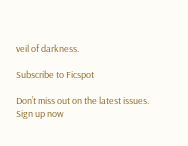veil of darkness.

Subscribe to Ficspot

Don’t miss out on the latest issues. Sign up now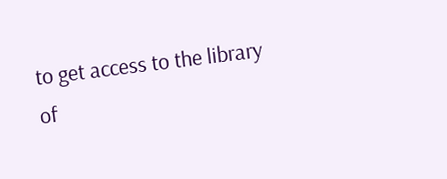to get access to the library of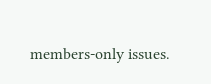members-only issues.